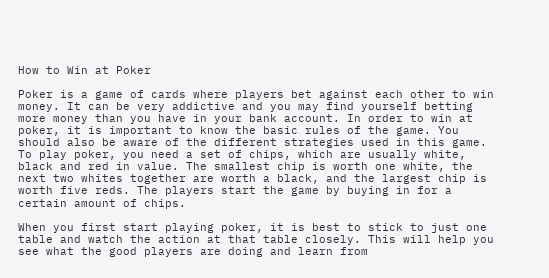How to Win at Poker

Poker is a game of cards where players bet against each other to win money. It can be very addictive and you may find yourself betting more money than you have in your bank account. In order to win at poker, it is important to know the basic rules of the game. You should also be aware of the different strategies used in this game. To play poker, you need a set of chips, which are usually white, black and red in value. The smallest chip is worth one white, the next two whites together are worth a black, and the largest chip is worth five reds. The players start the game by buying in for a certain amount of chips.

When you first start playing poker, it is best to stick to just one table and watch the action at that table closely. This will help you see what the good players are doing and learn from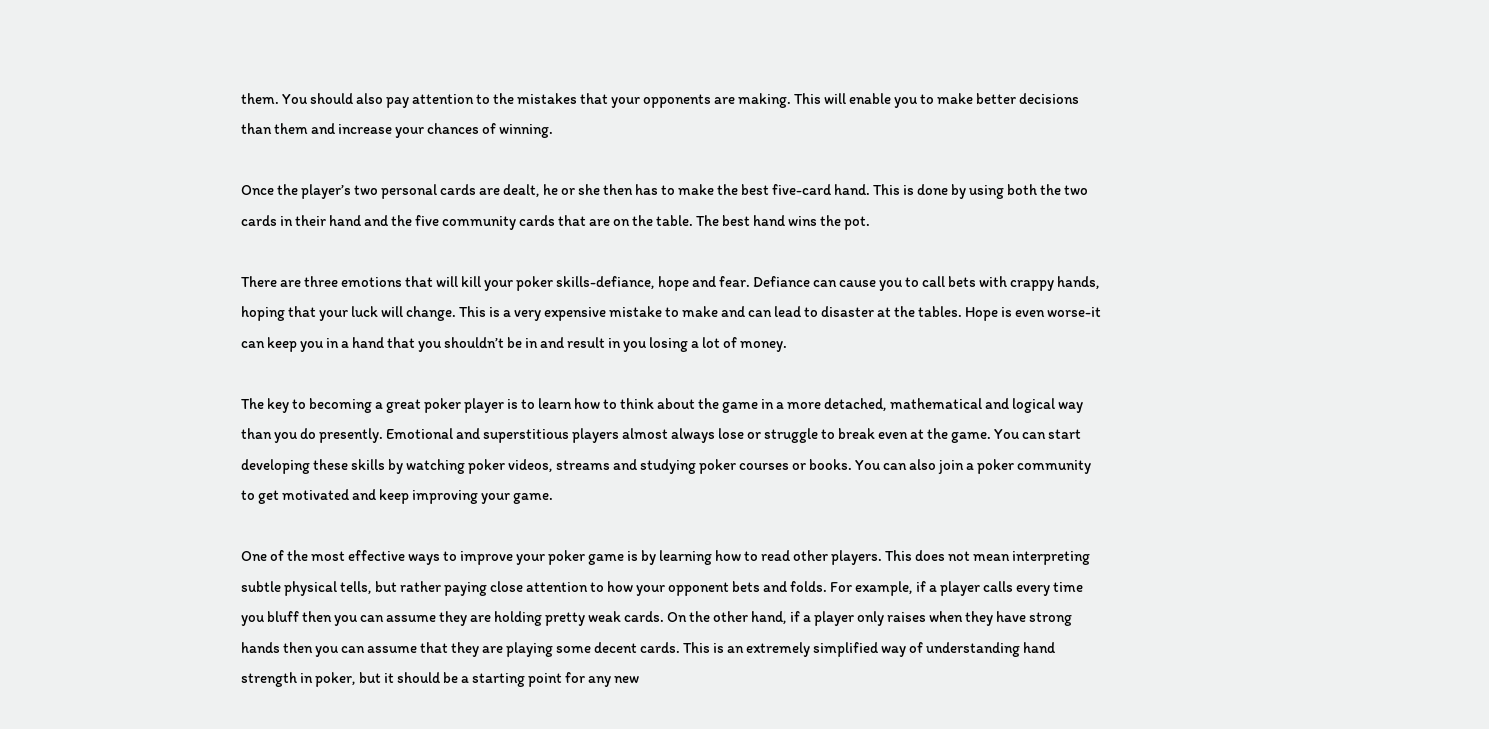them. You should also pay attention to the mistakes that your opponents are making. This will enable you to make better decisions than them and increase your chances of winning.

Once the player’s two personal cards are dealt, he or she then has to make the best five-card hand. This is done by using both the two cards in their hand and the five community cards that are on the table. The best hand wins the pot.

There are three emotions that will kill your poker skills-defiance, hope and fear. Defiance can cause you to call bets with crappy hands, hoping that your luck will change. This is a very expensive mistake to make and can lead to disaster at the tables. Hope is even worse-it can keep you in a hand that you shouldn’t be in and result in you losing a lot of money.

The key to becoming a great poker player is to learn how to think about the game in a more detached, mathematical and logical way than you do presently. Emotional and superstitious players almost always lose or struggle to break even at the game. You can start developing these skills by watching poker videos, streams and studying poker courses or books. You can also join a poker community to get motivated and keep improving your game.

One of the most effective ways to improve your poker game is by learning how to read other players. This does not mean interpreting subtle physical tells, but rather paying close attention to how your opponent bets and folds. For example, if a player calls every time you bluff then you can assume they are holding pretty weak cards. On the other hand, if a player only raises when they have strong hands then you can assume that they are playing some decent cards. This is an extremely simplified way of understanding hand strength in poker, but it should be a starting point for any new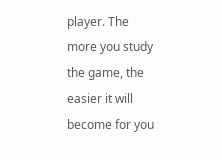player. The more you study the game, the easier it will become for you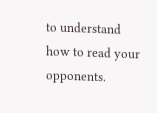to understand how to read your opponents.